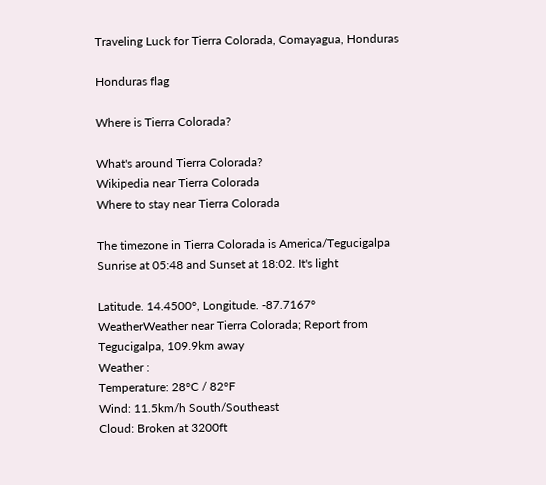Traveling Luck for Tierra Colorada, Comayagua, Honduras

Honduras flag

Where is Tierra Colorada?

What's around Tierra Colorada?
Wikipedia near Tierra Colorada
Where to stay near Tierra Colorada

The timezone in Tierra Colorada is America/Tegucigalpa
Sunrise at 05:48 and Sunset at 18:02. It's light

Latitude. 14.4500°, Longitude. -87.7167°
WeatherWeather near Tierra Colorada; Report from Tegucigalpa, 109.9km away
Weather :
Temperature: 28°C / 82°F
Wind: 11.5km/h South/Southeast
Cloud: Broken at 3200ft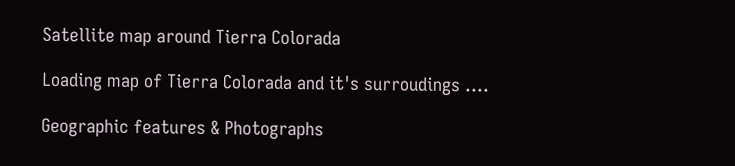Satellite map around Tierra Colorada

Loading map of Tierra Colorada and it's surroudings ....

Geographic features & Photographs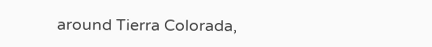around Tierra Colorada,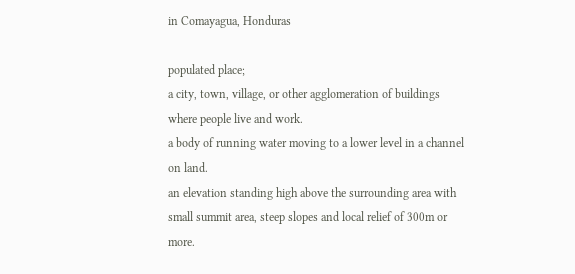in Comayagua, Honduras

populated place;
a city, town, village, or other agglomeration of buildings where people live and work.
a body of running water moving to a lower level in a channel on land.
an elevation standing high above the surrounding area with small summit area, steep slopes and local relief of 300m or more.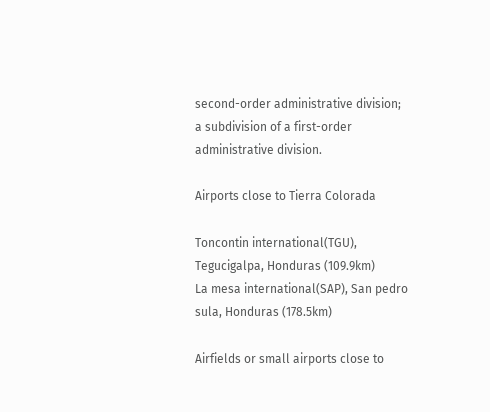second-order administrative division;
a subdivision of a first-order administrative division.

Airports close to Tierra Colorada

Toncontin international(TGU), Tegucigalpa, Honduras (109.9km)
La mesa international(SAP), San pedro sula, Honduras (178.5km)

Airfields or small airports close to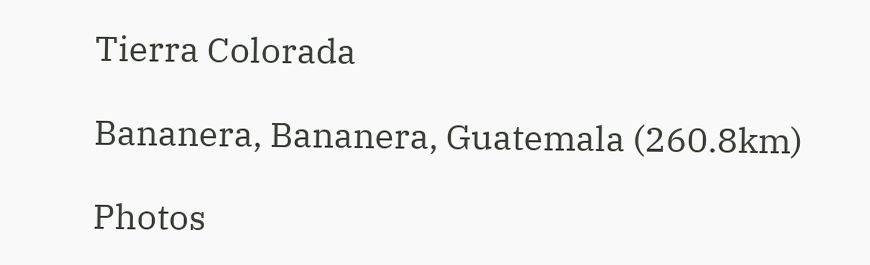Tierra Colorada

Bananera, Bananera, Guatemala (260.8km)

Photos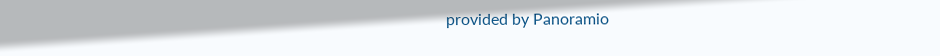provided by Panoramio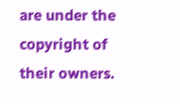are under the copyright of their owners.